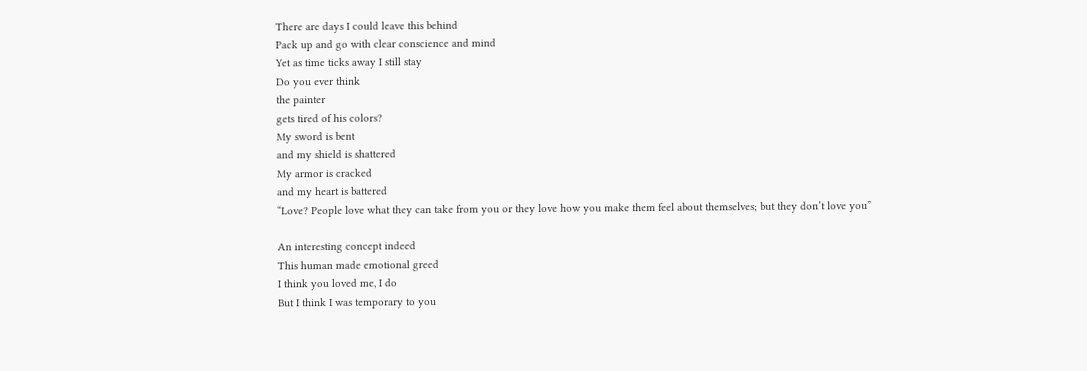There are days I could leave this behind
Pack up and go with clear conscience and mind
Yet as time ticks away I still stay
Do you ever think
the painter
gets tired of his colors?
My sword is bent
and my shield is shattered
My armor is cracked
and my heart is battered
“Love? People love what they can take from you or they love how you make them feel about themselves; but they don’t love you”

An interesting concept indeed
This human made emotional greed
I think you loved me, I do
But I think I was temporary to you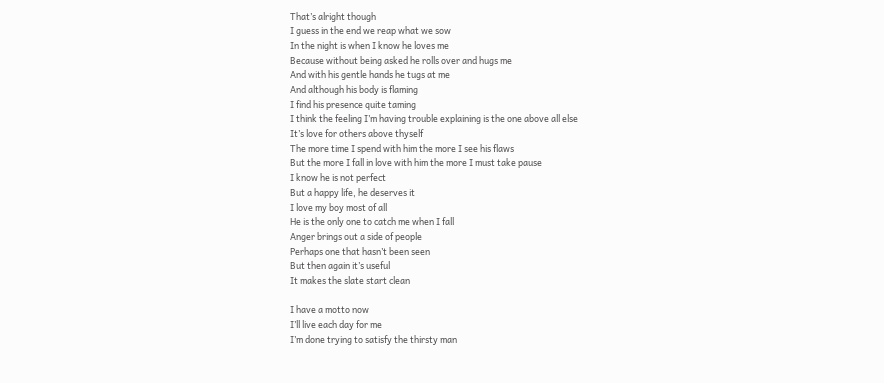That’s alright though
I guess in the end we reap what we sow
In the night is when I know he loves me
Because without being asked he rolls over and hugs me
And with his gentle hands he tugs at me
And although his body is flaming
I find his presence quite taming
I think the feeling I’m having trouble explaining is the one above all else
It’s love for others above thyself
The more time I spend with him the more I see his flaws
But the more I fall in love with him the more I must take pause
I know he is not perfect
But a happy life, he deserves it
I love my boy most of all
He is the only one to catch me when I fall
Anger brings out a side of people
Perhaps one that hasn’t been seen
But then again it’s useful
It makes the slate start clean

I have a motto now
I’ll live each day for me
I’m done trying to satisfy the thirsty man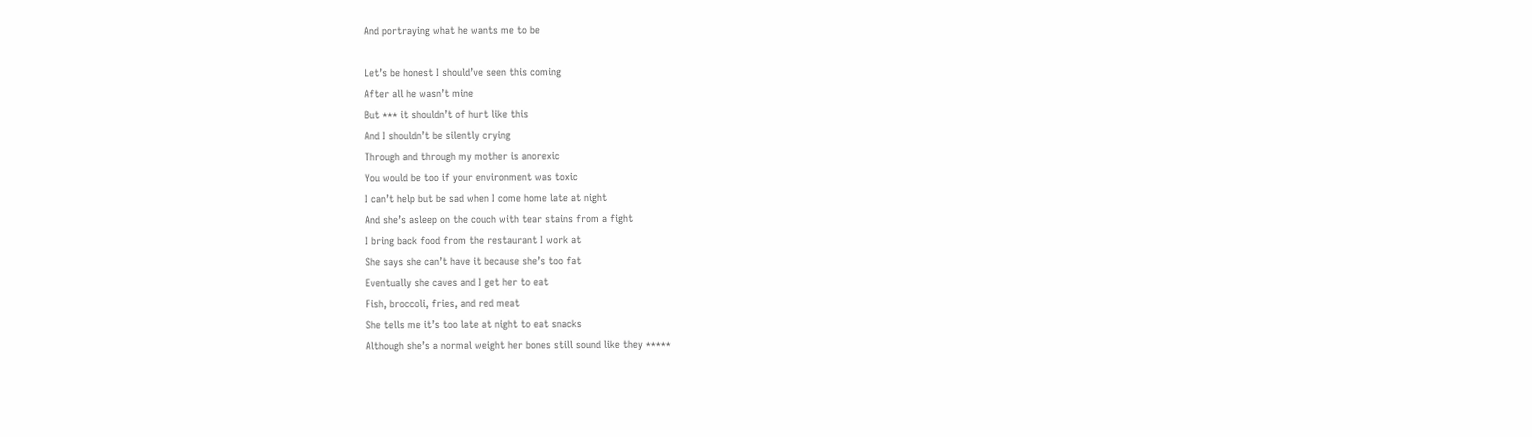And portraying what he wants me to be

Let’s be honest I should’ve seen this coming
After all he wasn’t mine
But *** it shouldn’t of hurt like this
And I shouldn’t be silently crying
Through and through my mother is anorexic
You would be too if your environment was toxic
I can’t help but be sad when I come home late at night
And she’s asleep on the couch with tear stains from a fight
I bring back food from the restaurant I work at
She says she can’t have it because she’s too fat
Eventually she caves and I get her to eat
Fish, broccoli, fries, and red meat
She tells me it’s too late at night to eat snacks
Although she’s a normal weight her bones still sound like they *****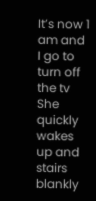It’s now 1 am and I go to turn off the tv
She quickly wakes up and stairs blankly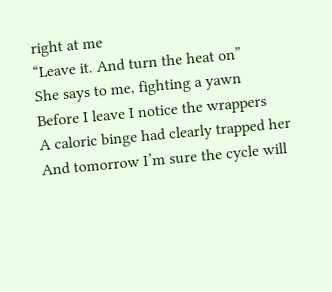right at me
“Leave it. And turn the heat on”
She says to me, fighting a yawn
Before I leave I notice the wrappers
A caloric binge had clearly trapped her
And tomorrow I’m sure the cycle will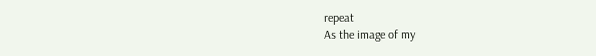repeat
As the image of my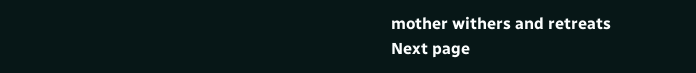mother withers and retreats
Next page